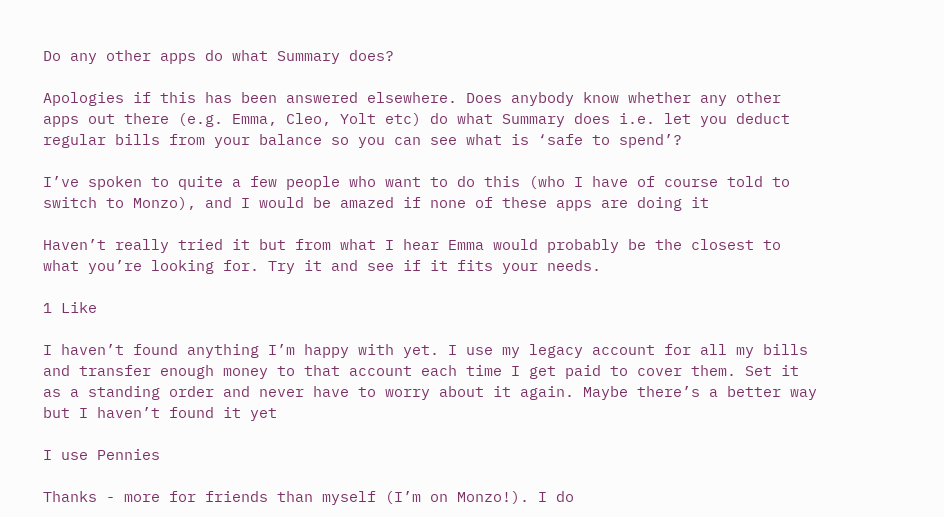Do any other apps do what Summary does?

Apologies if this has been answered elsewhere. Does anybody know whether any other apps out there (e.g. Emma, Cleo, Yolt etc) do what Summary does i.e. let you deduct regular bills from your balance so you can see what is ‘safe to spend’?

I’ve spoken to quite a few people who want to do this (who I have of course told to switch to Monzo), and I would be amazed if none of these apps are doing it

Haven’t really tried it but from what I hear Emma would probably be the closest to what you’re looking for. Try it and see if it fits your needs.

1 Like

I haven’t found anything I’m happy with yet. I use my legacy account for all my bills and transfer enough money to that account each time I get paid to cover them. Set it as a standing order and never have to worry about it again. Maybe there’s a better way but I haven’t found it yet

I use Pennies

Thanks - more for friends than myself (I’m on Monzo!). I do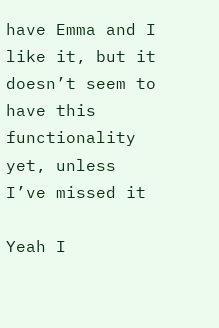have Emma and I like it, but it doesn’t seem to have this functionality yet, unless I’ve missed it

Yeah I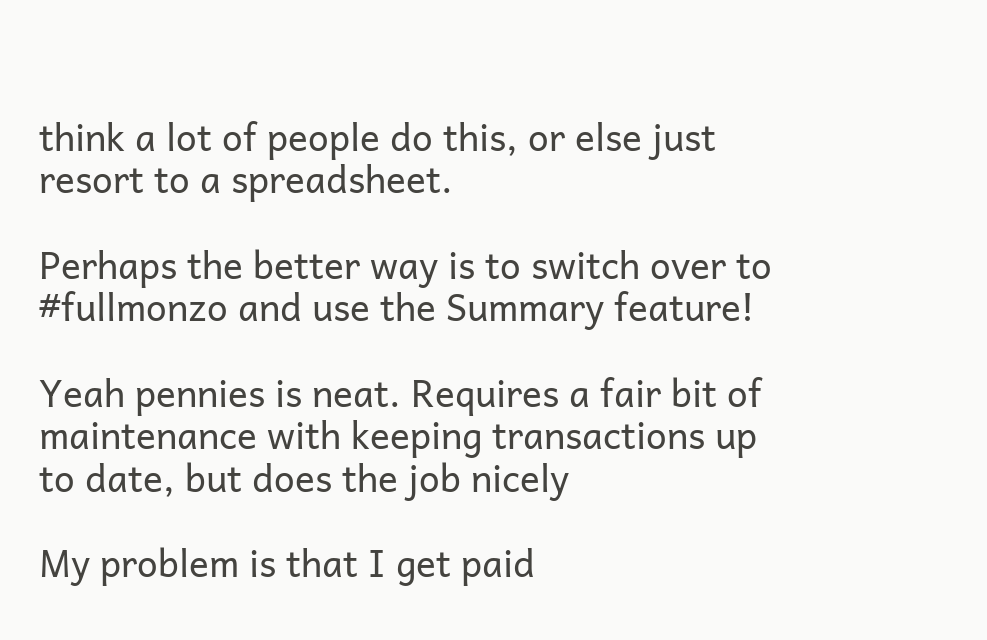think a lot of people do this, or else just resort to a spreadsheet.

Perhaps the better way is to switch over to #fullmonzo and use the Summary feature!

Yeah pennies is neat. Requires a fair bit of maintenance with keeping transactions up to date, but does the job nicely

My problem is that I get paid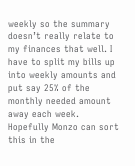weekly so the summary doesn’t really relate to my finances that well. I have to split my bills up into weekly amounts and put say 25% of the monthly needed amount away each week. Hopefully Monzo can sort this in the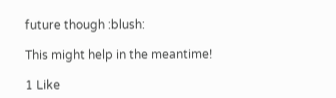future though :blush:

This might help in the meantime!

1 Like